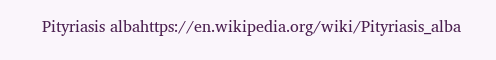Pityriasis albahttps://en.wikipedia.org/wiki/Pityriasis_alba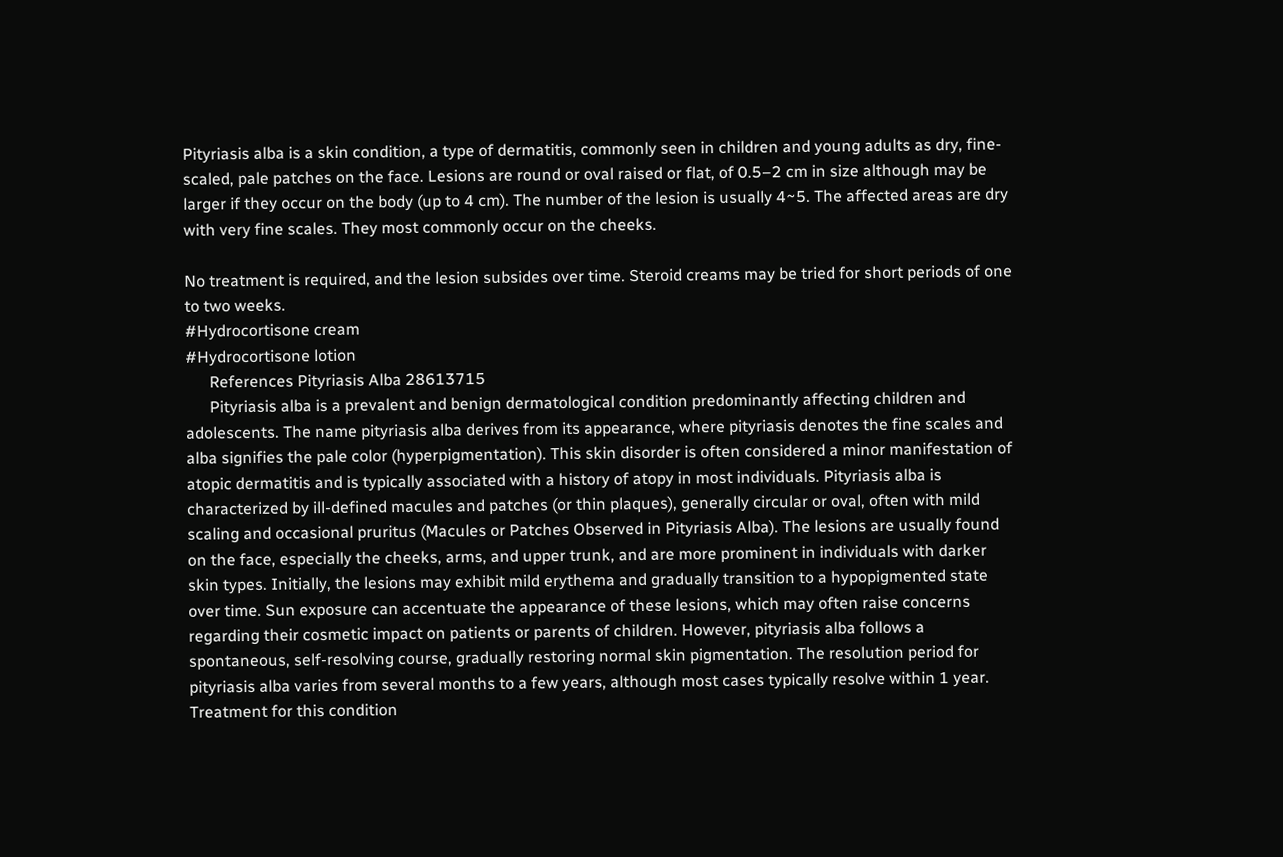Pityriasis alba is a skin condition, a type of dermatitis, commonly seen in children and young adults as dry, fine-scaled, pale patches on the face. Lesions are round or oval raised or flat, of 0.5–2 cm in size although may be larger if they occur on the body (up to 4 cm). The number of the lesion is usually 4~5. The affected areas are dry with very fine scales. They most commonly occur on the cheeks.

No treatment is required, and the lesion subsides over time. Steroid creams may be tried for short periods of one to two weeks.
#Hydrocortisone cream
#Hydrocortisone lotion
      References Pityriasis Alba 28613715
      Pityriasis alba is a prevalent and benign dermatological condition predominantly affecting children and adolescents. The name pityriasis alba derives from its appearance, where pityriasis denotes the fine scales and alba signifies the pale color (hyperpigmentation). This skin disorder is often considered a minor manifestation of atopic dermatitis and is typically associated with a history of atopy in most individuals. Pityriasis alba is characterized by ill-defined macules and patches (or thin plaques), generally circular or oval, often with mild scaling and occasional pruritus (Macules or Patches Observed in Pityriasis Alba). The lesions are usually found on the face, especially the cheeks, arms, and upper trunk, and are more prominent in individuals with darker skin types. Initially, the lesions may exhibit mild erythema and gradually transition to a hypopigmented state over time. Sun exposure can accentuate the appearance of these lesions, which may often raise concerns regarding their cosmetic impact on patients or parents of children. However, pityriasis alba follows a spontaneous, self-resolving course, gradually restoring normal skin pigmentation. The resolution period for pityriasis alba varies from several months to a few years, although most cases typically resolve within 1 year. Treatment for this condition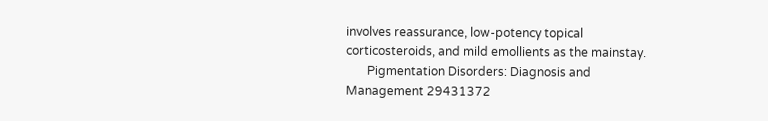involves reassurance, low-potency topical corticosteroids, and mild emollients as the mainstay.
       Pigmentation Disorders: Diagnosis and Management 29431372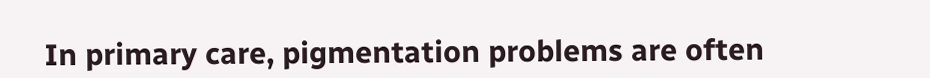In primary care, pigmentation problems are often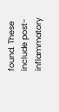found. These include post-inflammatory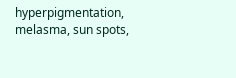hyperpigmentation, melasma, sun spots,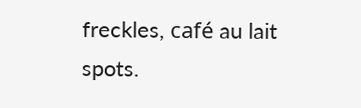freckles, café au lait spots.